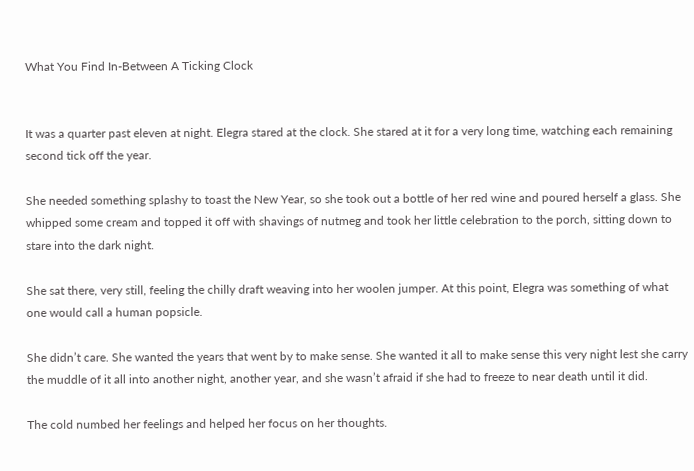What You Find In-Between A Ticking Clock


It was a quarter past eleven at night. Elegra stared at the clock. She stared at it for a very long time, watching each remaining second tick off the year.

She needed something splashy to toast the New Year, so she took out a bottle of her red wine and poured herself a glass. She whipped some cream and topped it off with shavings of nutmeg and took her little celebration to the porch, sitting down to stare into the dark night.

She sat there, very still, feeling the chilly draft weaving into her woolen jumper. At this point, Elegra was something of what one would call a human popsicle.

She didn’t care. She wanted the years that went by to make sense. She wanted it all to make sense this very night lest she carry the muddle of it all into another night, another year, and she wasn’t afraid if she had to freeze to near death until it did.

The cold numbed her feelings and helped her focus on her thoughts.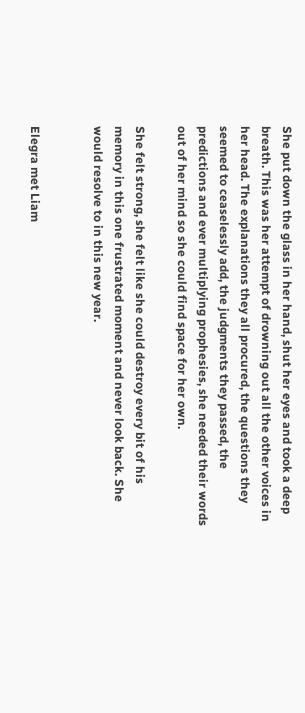She put down the glass in her hand, shut her eyes and took a deep breath. This was her attempt of drowning out all the other voices in her head. The explanations they all procured, the questions they seemed to ceaselessly add, the judgments they passed, the predictions and ever multiplying prophesies, she needed their words out of her mind so she could find space for her own.

She felt strong, she felt like she could destroy every bit of his memory in this one frustrated moment and never look back. She would resolve to in this new year.


Elegra met Liam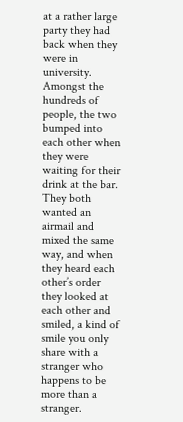at a rather large party they had back when they were in university. Amongst the hundreds of people, the two bumped into each other when they were waiting for their drink at the bar. They both wanted an airmail and mixed the same way, and when they heard each other’s order they looked at each other and smiled, a kind of smile you only share with a stranger who happens to be more than a stranger.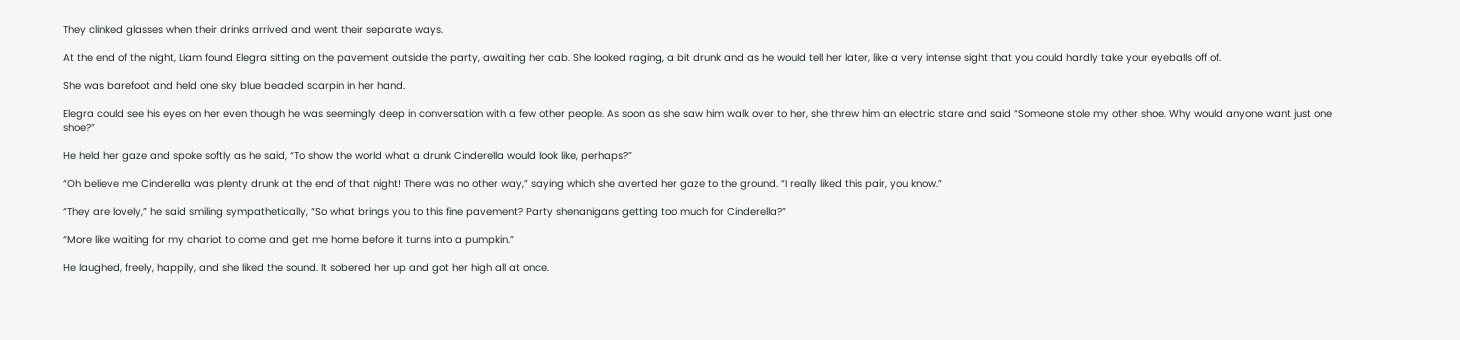They clinked glasses when their drinks arrived and went their separate ways.

At the end of the night, Liam found Elegra sitting on the pavement outside the party, awaiting her cab. She looked raging, a bit drunk and as he would tell her later, like a very intense sight that you could hardly take your eyeballs off of.

She was barefoot and held one sky blue beaded scarpin in her hand.

Elegra could see his eyes on her even though he was seemingly deep in conversation with a few other people. As soon as she saw him walk over to her, she threw him an electric stare and said “Someone stole my other shoe. Why would anyone want just one shoe?”

He held her gaze and spoke softly as he said, “To show the world what a drunk Cinderella would look like, perhaps?”

“Oh believe me Cinderella was plenty drunk at the end of that night! There was no other way,” saying which she averted her gaze to the ground. “I really liked this pair, you know.”

“They are lovely,” he said smiling sympathetically, “So what brings you to this fine pavement? Party shenanigans getting too much for Cinderella?”

“More like waiting for my chariot to come and get me home before it turns into a pumpkin.”

He laughed, freely, happily, and she liked the sound. It sobered her up and got her high all at once.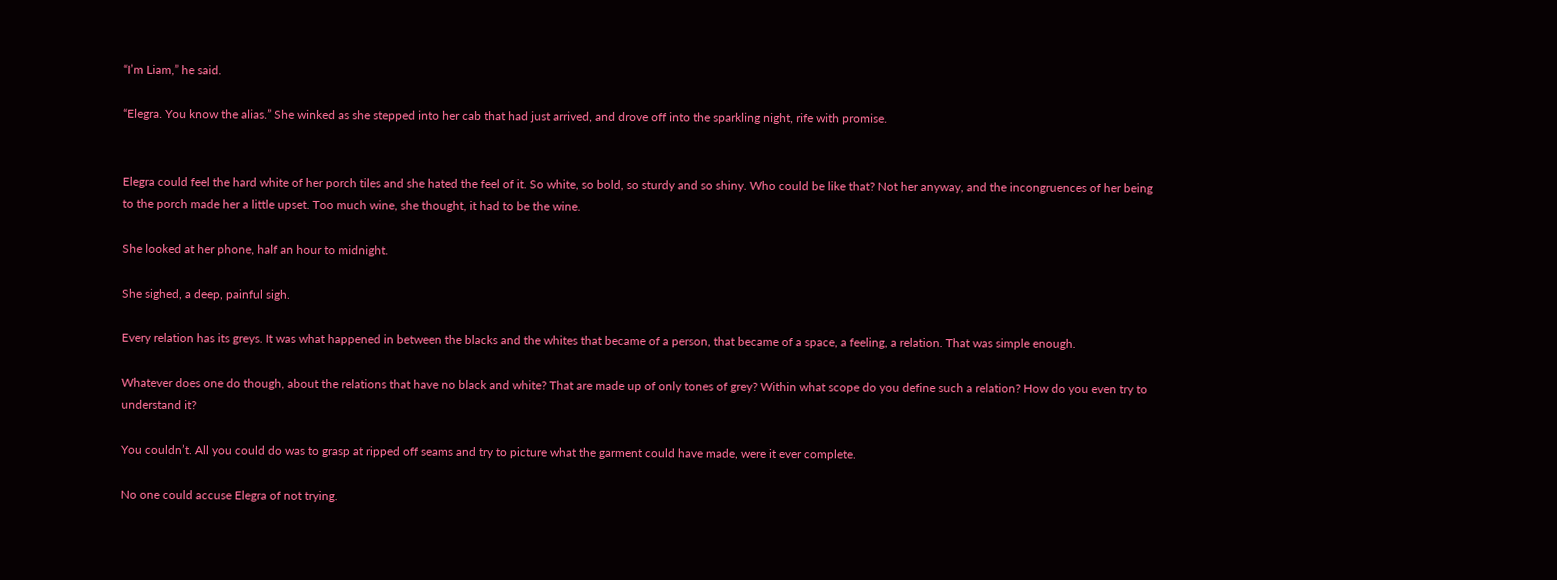“I’m Liam,” he said.

“Elegra. You know the alias.” She winked as she stepped into her cab that had just arrived, and drove off into the sparkling night, rife with promise.


Elegra could feel the hard white of her porch tiles and she hated the feel of it. So white, so bold, so sturdy and so shiny. Who could be like that? Not her anyway, and the incongruences of her being to the porch made her a little upset. Too much wine, she thought, it had to be the wine.

She looked at her phone, half an hour to midnight.

She sighed, a deep, painful sigh.

Every relation has its greys. It was what happened in between the blacks and the whites that became of a person, that became of a space, a feeling, a relation. That was simple enough.

Whatever does one do though, about the relations that have no black and white? That are made up of only tones of grey? Within what scope do you define such a relation? How do you even try to understand it?

You couldn’t. All you could do was to grasp at ripped off seams and try to picture what the garment could have made, were it ever complete.

No one could accuse Elegra of not trying.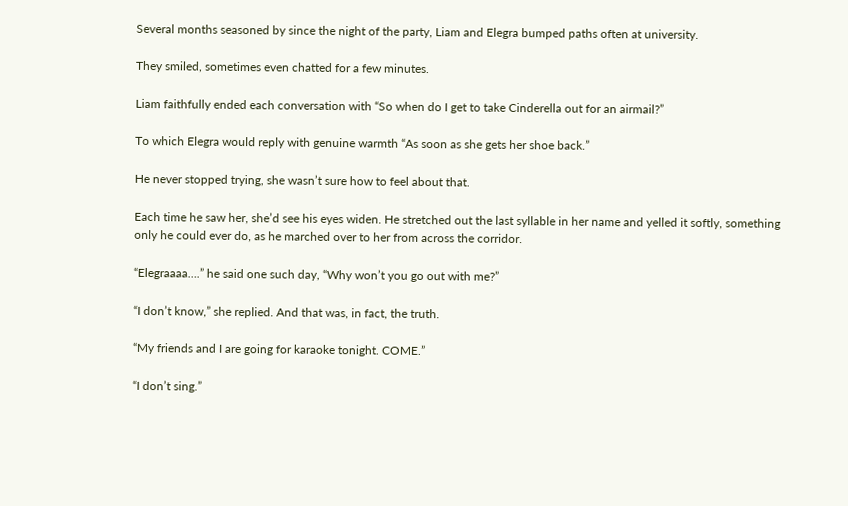Several months seasoned by since the night of the party, Liam and Elegra bumped paths often at university.

They smiled, sometimes even chatted for a few minutes.

Liam faithfully ended each conversation with “So when do I get to take Cinderella out for an airmail?”

To which Elegra would reply with genuine warmth “As soon as she gets her shoe back.”

He never stopped trying, she wasn’t sure how to feel about that.

Each time he saw her, she’d see his eyes widen. He stretched out the last syllable in her name and yelled it softly, something only he could ever do, as he marched over to her from across the corridor.

“Elegraaaa….” he said one such day, “Why won’t you go out with me?”

“I don’t know,” she replied. And that was, in fact, the truth.

“My friends and I are going for karaoke tonight. COME.”

“I don’t sing.”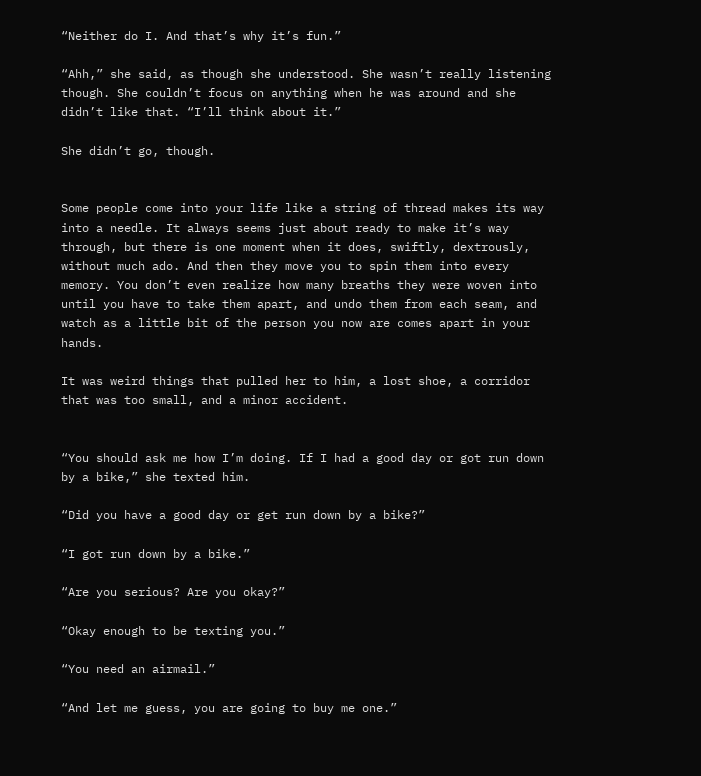“Neither do I. And that’s why it’s fun.”

“Ahh,” she said, as though she understood. She wasn’t really listening though. She couldn’t focus on anything when he was around and she didn’t like that. “I’ll think about it.”

She didn’t go, though.


Some people come into your life like a string of thread makes its way into a needle. It always seems just about ready to make it’s way through, but there is one moment when it does, swiftly, dextrously, without much ado. And then they move you to spin them into every memory. You don’t even realize how many breaths they were woven into until you have to take them apart, and undo them from each seam, and watch as a little bit of the person you now are comes apart in your hands.

It was weird things that pulled her to him, a lost shoe, a corridor that was too small, and a minor accident.


“You should ask me how I’m doing. If I had a good day or got run down by a bike,” she texted him.

“Did you have a good day or get run down by a bike?”

“I got run down by a bike.”

“Are you serious? Are you okay?”

“Okay enough to be texting you.”

“You need an airmail.”

“And let me guess, you are going to buy me one.”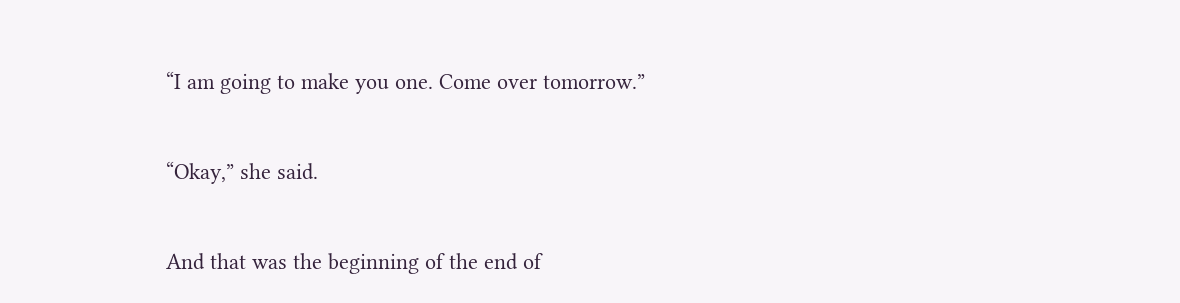“I am going to make you one. Come over tomorrow.”

“Okay,” she said.

And that was the beginning of the end of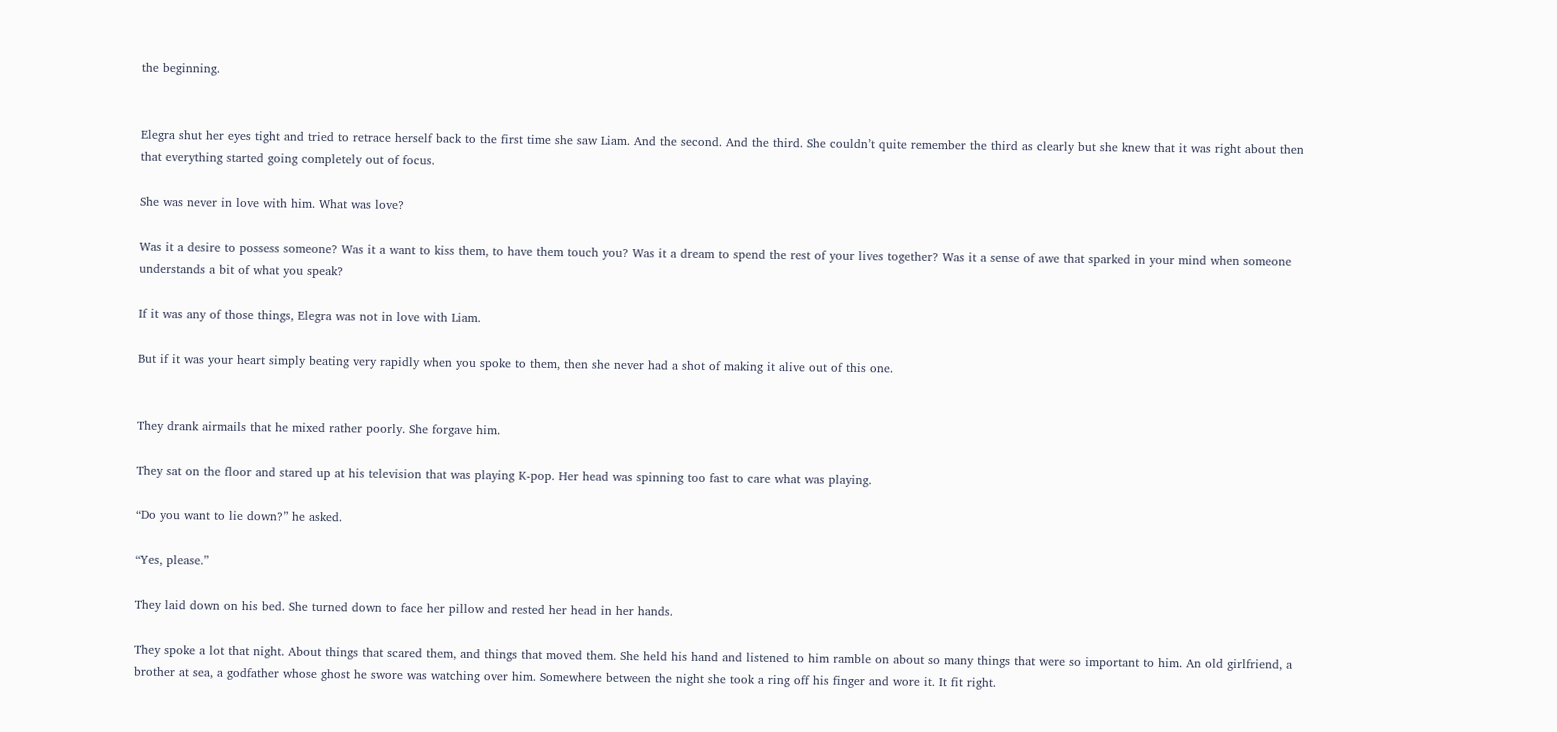the beginning.


Elegra shut her eyes tight and tried to retrace herself back to the first time she saw Liam. And the second. And the third. She couldn’t quite remember the third as clearly but she knew that it was right about then that everything started going completely out of focus.

She was never in love with him. What was love?

Was it a desire to possess someone? Was it a want to kiss them, to have them touch you? Was it a dream to spend the rest of your lives together? Was it a sense of awe that sparked in your mind when someone understands a bit of what you speak?

If it was any of those things, Elegra was not in love with Liam.

But if it was your heart simply beating very rapidly when you spoke to them, then she never had a shot of making it alive out of this one.


They drank airmails that he mixed rather poorly. She forgave him.

They sat on the floor and stared up at his television that was playing K-pop. Her head was spinning too fast to care what was playing.

“Do you want to lie down?” he asked.

“Yes, please.”

They laid down on his bed. She turned down to face her pillow and rested her head in her hands.

They spoke a lot that night. About things that scared them, and things that moved them. She held his hand and listened to him ramble on about so many things that were so important to him. An old girlfriend, a brother at sea, a godfather whose ghost he swore was watching over him. Somewhere between the night she took a ring off his finger and wore it. It fit right.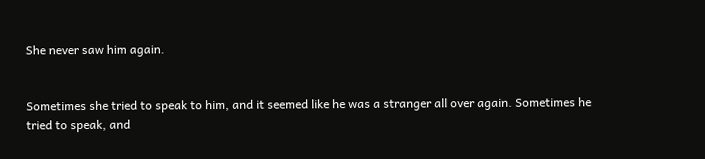She never saw him again.


Sometimes she tried to speak to him, and it seemed like he was a stranger all over again. Sometimes he tried to speak, and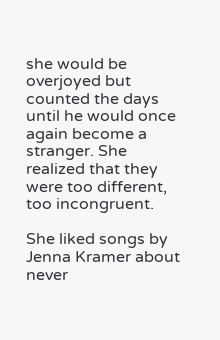she would be overjoyed but counted the days until he would once again become a stranger. She realized that they were too different, too incongruent.

She liked songs by Jenna Kramer about never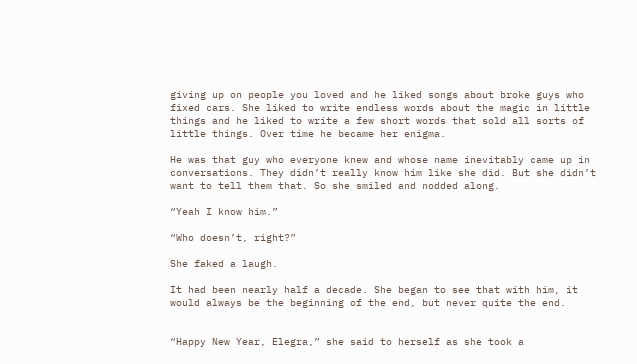giving up on people you loved and he liked songs about broke guys who fixed cars. She liked to write endless words about the magic in little things and he liked to write a few short words that sold all sorts of little things. Over time he became her enigma.

He was that guy who everyone knew and whose name inevitably came up in conversations. They didn’t really know him like she did. But she didn’t want to tell them that. So she smiled and nodded along.

“Yeah I know him.”

“Who doesn’t, right?”

She faked a laugh.

It had been nearly half a decade. She began to see that with him, it would always be the beginning of the end, but never quite the end.


“Happy New Year, Elegra,” she said to herself as she took a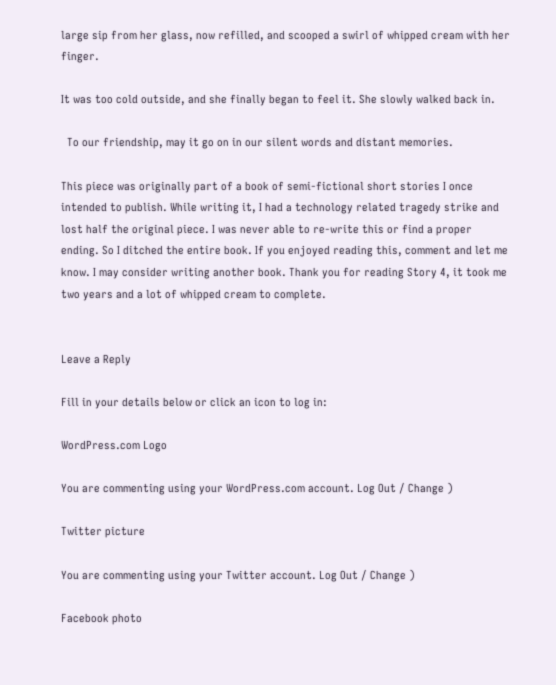large sip from her glass, now refilled, and scooped a swirl of whipped cream with her finger.

It was too cold outside, and she finally began to feel it. She slowly walked back in.

  To our friendship, may it go on in our silent words and distant memories.

This piece was originally part of a book of semi-fictional short stories I once intended to publish. While writing it, I had a technology related tragedy strike and lost half the original piece. I was never able to re-write this or find a proper ending. So I ditched the entire book. If you enjoyed reading this, comment and let me know. I may consider writing another book. Thank you for reading Story 4, it took me two years and a lot of whipped cream to complete.


Leave a Reply

Fill in your details below or click an icon to log in:

WordPress.com Logo

You are commenting using your WordPress.com account. Log Out / Change )

Twitter picture

You are commenting using your Twitter account. Log Out / Change )

Facebook photo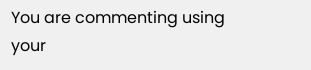You are commenting using your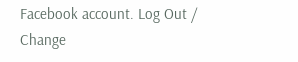Facebook account. Log Out / Change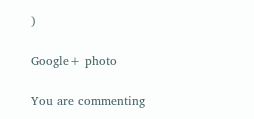)

Google+ photo

You are commenting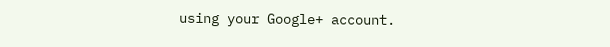using your Google+ account.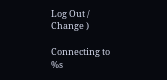Log Out / Change )

Connecting to %s